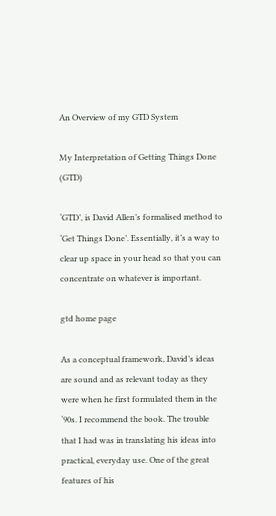An Overview of my GTD System

My Interpretation of Getting Things Done (GTD)

‘GTD’, is David Allen’s formalised method to ‘Get Things Done’. Essentially, it’s a way to clear up space in your head so that you can concentrate on whatever is important.

gtd home page

As a conceptual framework, David’s ideas are sound and as relevant today as they were when he first formulated them in the ‘90s. I recommend the book. The trouble that I had was in translating his ideas into practical, everyday use. One of the great features of his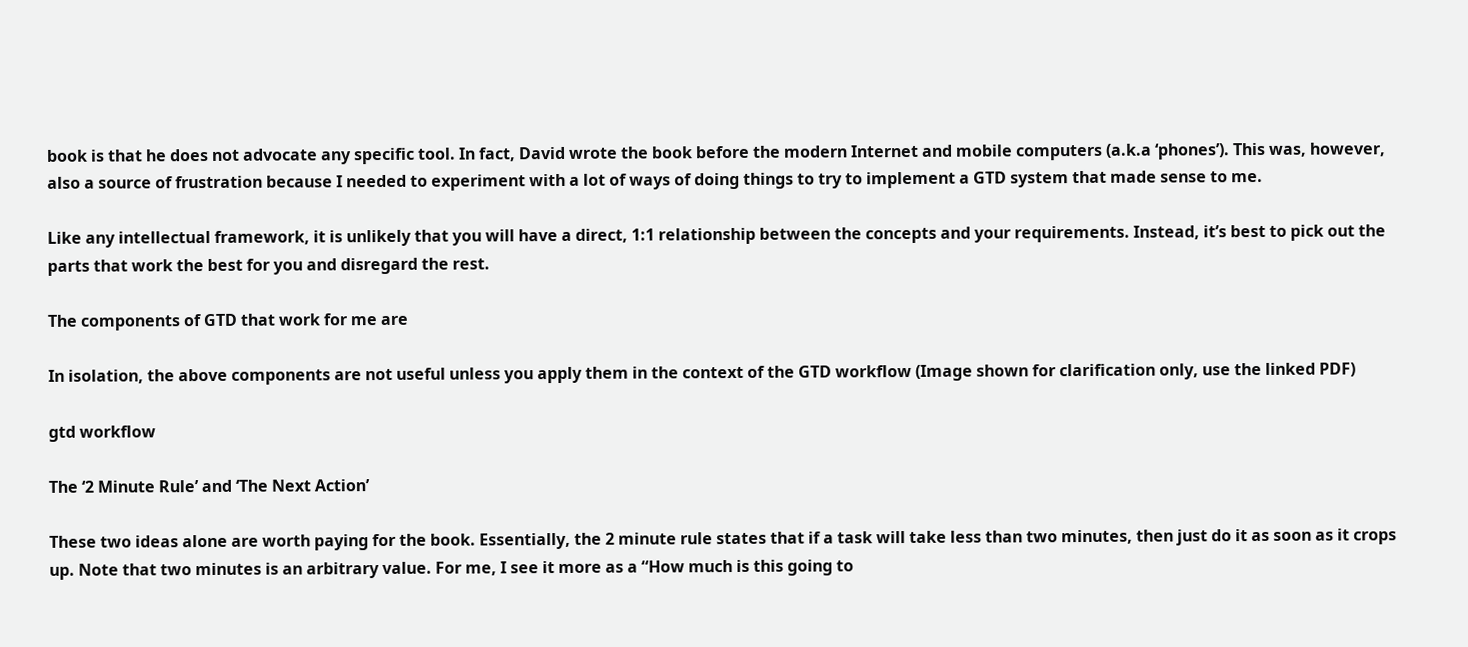book is that he does not advocate any specific tool. In fact, David wrote the book before the modern Internet and mobile computers (a.k.a ‘phones’). This was, however, also a source of frustration because I needed to experiment with a lot of ways of doing things to try to implement a GTD system that made sense to me.

Like any intellectual framework, it is unlikely that you will have a direct, 1:1 relationship between the concepts and your requirements. Instead, it’s best to pick out the parts that work the best for you and disregard the rest.

The components of GTD that work for me are

In isolation, the above components are not useful unless you apply them in the context of the GTD workflow (Image shown for clarification only, use the linked PDF)

gtd workflow

The ‘2 Minute Rule’ and ‘The Next Action’

These two ideas alone are worth paying for the book. Essentially, the 2 minute rule states that if a task will take less than two minutes, then just do it as soon as it crops up. Note that two minutes is an arbitrary value. For me, I see it more as a “How much is this going to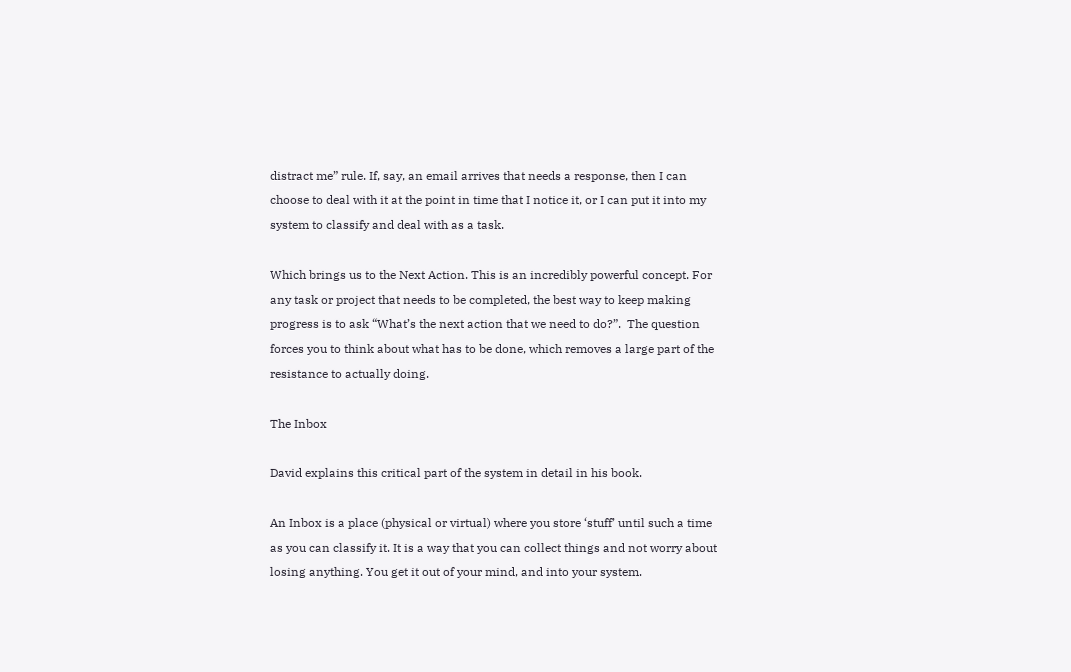distract me” rule. If, say, an email arrives that needs a response, then I can choose to deal with it at the point in time that I notice it, or I can put it into my system to classify and deal with as a task.

Which brings us to the Next Action. This is an incredibly powerful concept. For any task or project that needs to be completed, the best way to keep making progress is to ask “What’s the next action that we need to do?”.  The question forces you to think about what has to be done, which removes a large part of the resistance to actually doing.

The Inbox

David explains this critical part of the system in detail in his book.

An Inbox is a place (physical or virtual) where you store ‘stuff’ until such a time as you can classify it. It is a way that you can collect things and not worry about losing anything. You get it out of your mind, and into your system.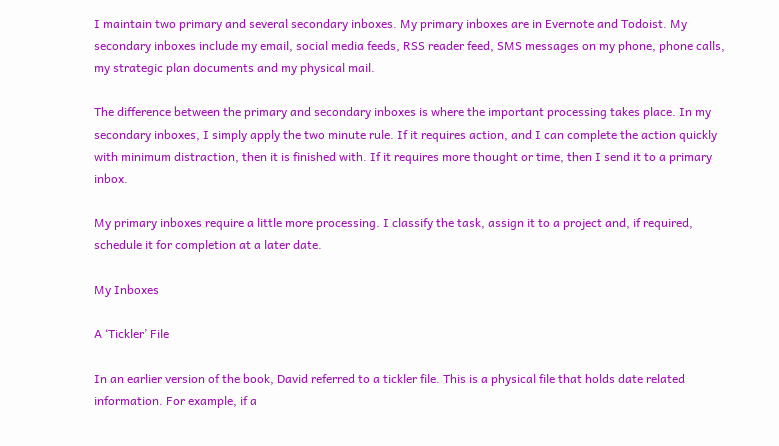I maintain two primary and several secondary inboxes. My primary inboxes are in Evernote and Todoist. My secondary inboxes include my email, social media feeds, RSS reader feed, SMS messages on my phone, phone calls, my strategic plan documents and my physical mail.

The difference between the primary and secondary inboxes is where the important processing takes place. In my secondary inboxes, I simply apply the two minute rule. If it requires action, and I can complete the action quickly with minimum distraction, then it is finished with. If it requires more thought or time, then I send it to a primary inbox.

My primary inboxes require a little more processing. I classify the task, assign it to a project and, if required, schedule it for completion at a later date.

My Inboxes

A ‘Tickler’ File

In an earlier version of the book, David referred to a tickler file. This is a physical file that holds date related information. For example, if a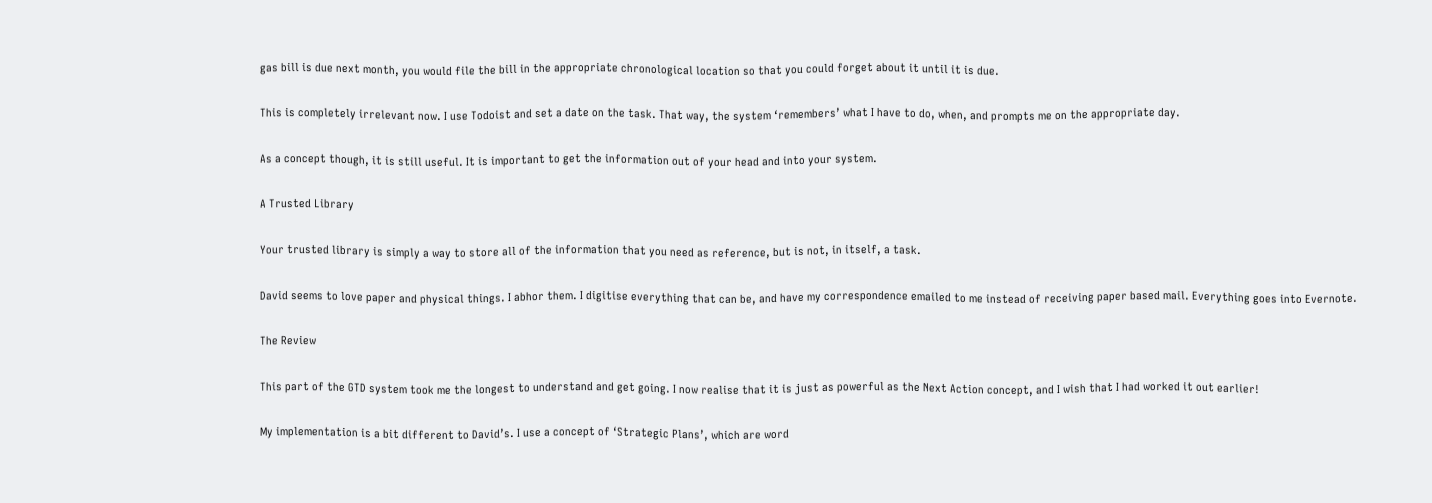gas bill is due next month, you would file the bill in the appropriate chronological location so that you could forget about it until it is due.

This is completely irrelevant now. I use Todoist and set a date on the task. That way, the system ‘remembers’ what I have to do, when, and prompts me on the appropriate day.

As a concept though, it is still useful. It is important to get the information out of your head and into your system.

A Trusted Library

Your trusted library is simply a way to store all of the information that you need as reference, but is not, in itself, a task.

David seems to love paper and physical things. I abhor them. I digitise everything that can be, and have my correspondence emailed to me instead of receiving paper based mail. Everything goes into Evernote.

The Review

This part of the GTD system took me the longest to understand and get going. I now realise that it is just as powerful as the Next Action concept, and I wish that I had worked it out earlier!

My implementation is a bit different to David’s. I use a concept of ‘Strategic Plans’, which are word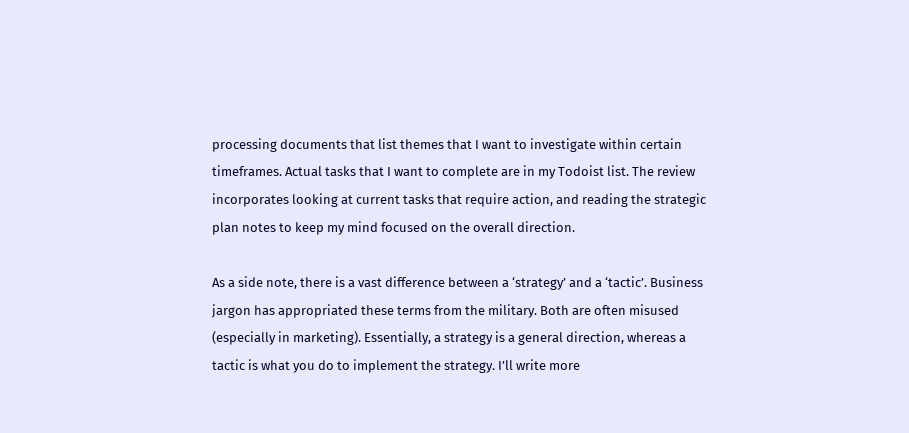processing documents that list themes that I want to investigate within certain timeframes. Actual tasks that I want to complete are in my Todoist list. The review incorporates looking at current tasks that require action, and reading the strategic plan notes to keep my mind focused on the overall direction.

As a side note, there is a vast difference between a ‘strategy’ and a ‘tactic’. Business jargon has appropriated these terms from the military. Both are often misused (especially in marketing). Essentially, a strategy is a general direction, whereas a tactic is what you do to implement the strategy. I’ll write more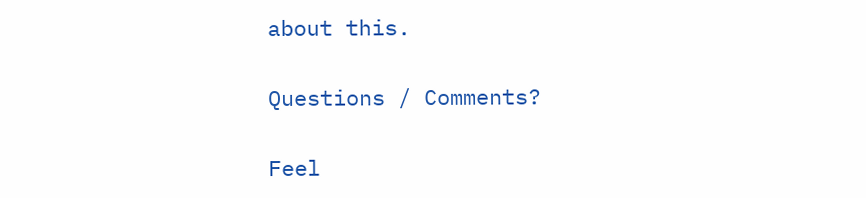about this.

Questions / Comments?

Feel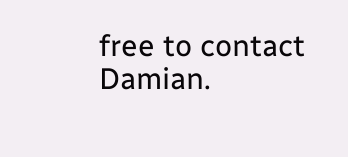free to contact Damian.